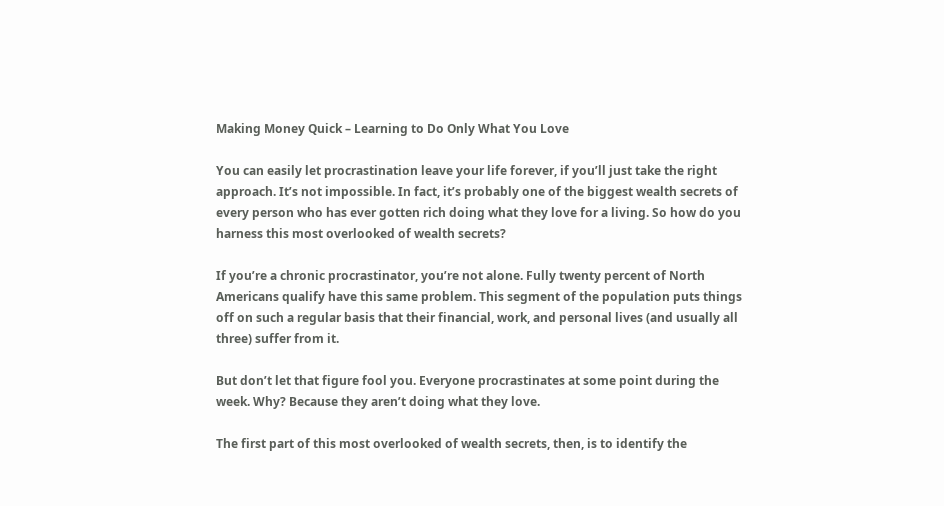Making Money Quick – Learning to Do Only What You Love

You can easily let procrastination leave your life forever, if you’ll just take the right approach. It’s not impossible. In fact, it’s probably one of the biggest wealth secrets of every person who has ever gotten rich doing what they love for a living. So how do you harness this most overlooked of wealth secrets?

If you’re a chronic procrastinator, you’re not alone. Fully twenty percent of North Americans qualify have this same problem. This segment of the population puts things off on such a regular basis that their financial, work, and personal lives (and usually all three) suffer from it.

But don’t let that figure fool you. Everyone procrastinates at some point during the week. Why? Because they aren’t doing what they love.

The first part of this most overlooked of wealth secrets, then, is to identify the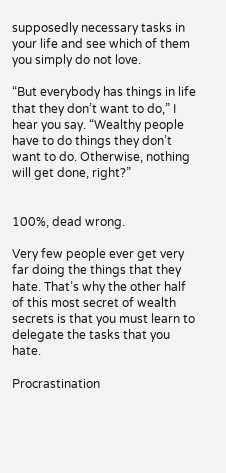supposedly necessary tasks in your life and see which of them you simply do not love.

“But everybody has things in life that they don’t want to do,” I hear you say. “Wealthy people have to do things they don’t want to do. Otherwise, nothing will get done, right?”


100%, dead wrong.

Very few people ever get very far doing the things that they hate. That’s why the other half of this most secret of wealth secrets is that you must learn to delegate the tasks that you hate.

Procrastination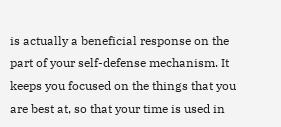is actually a beneficial response on the part of your self-defense mechanism. It keeps you focused on the things that you are best at, so that your time is used in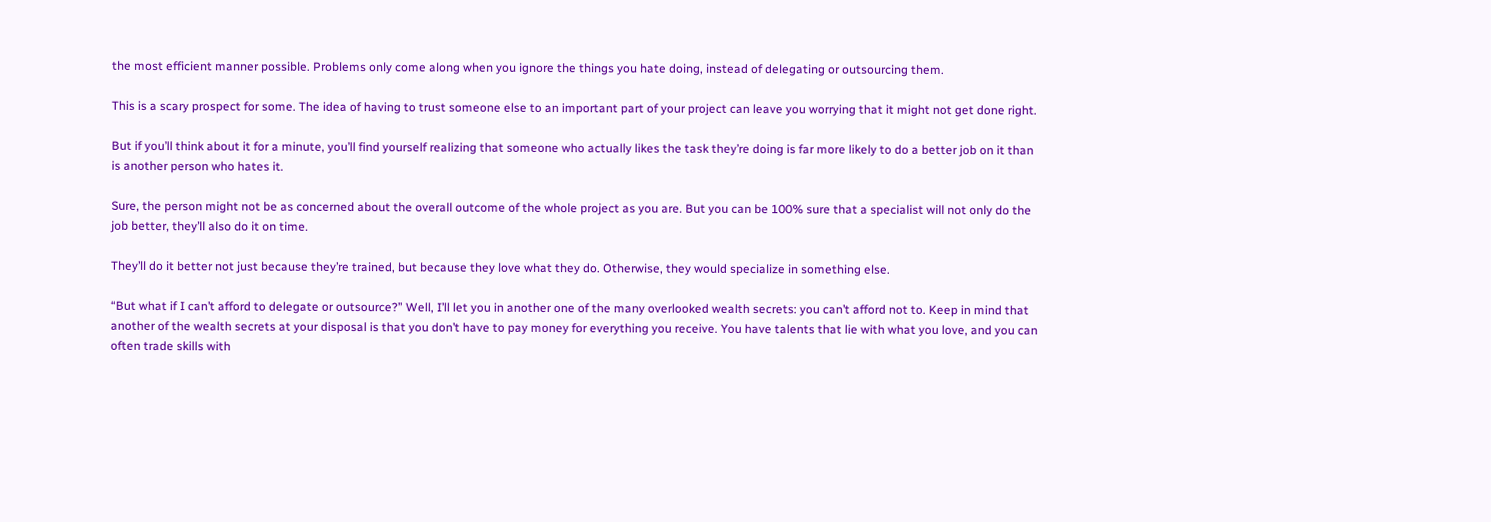the most efficient manner possible. Problems only come along when you ignore the things you hate doing, instead of delegating or outsourcing them.

This is a scary prospect for some. The idea of having to trust someone else to an important part of your project can leave you worrying that it might not get done right.

But if you’ll think about it for a minute, you’ll find yourself realizing that someone who actually likes the task they’re doing is far more likely to do a better job on it than is another person who hates it.

Sure, the person might not be as concerned about the overall outcome of the whole project as you are. But you can be 100% sure that a specialist will not only do the job better, they’ll also do it on time.

They’ll do it better not just because they’re trained, but because they love what they do. Otherwise, they would specialize in something else.

“But what if I can’t afford to delegate or outsource?” Well, I’ll let you in another one of the many overlooked wealth secrets: you can’t afford not to. Keep in mind that another of the wealth secrets at your disposal is that you don’t have to pay money for everything you receive. You have talents that lie with what you love, and you can often trade skills with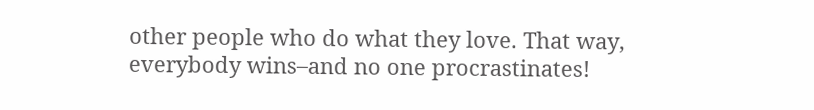other people who do what they love. That way, everybody wins–and no one procrastinates!